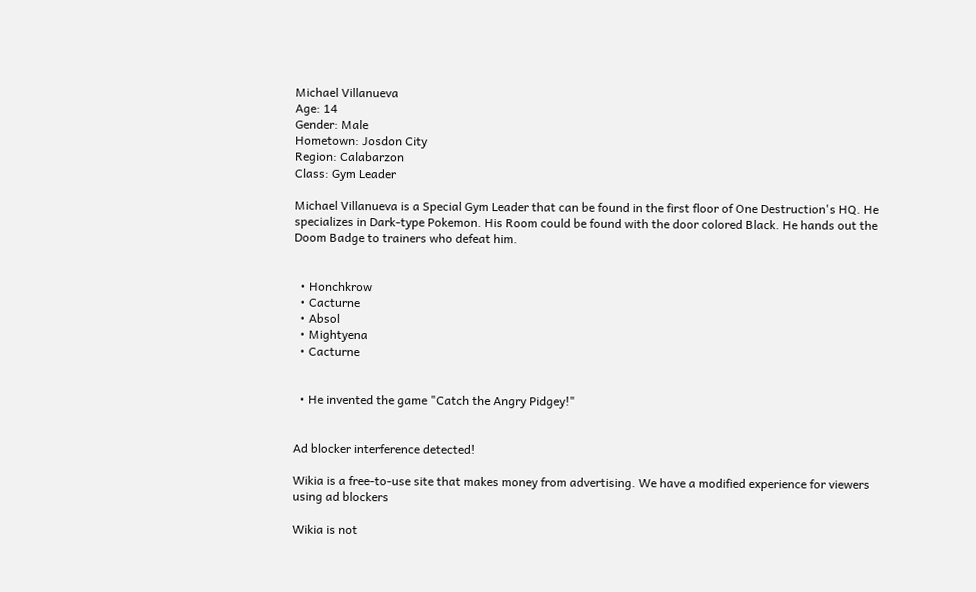Michael Villanueva
Age: 14
Gender: Male
Hometown: Josdon City
Region: Calabarzon
Class: Gym Leader

Michael Villanueva is a Special Gym Leader that can be found in the first floor of One Destruction's HQ. He specializes in Dark-type Pokemon. His Room could be found with the door colored Black. He hands out the Doom Badge to trainers who defeat him.


  • Honchkrow
  • Cacturne
  • Absol
  • Mightyena
  • Cacturne


  • He invented the game "Catch the Angry Pidgey!"


Ad blocker interference detected!

Wikia is a free-to-use site that makes money from advertising. We have a modified experience for viewers using ad blockers

Wikia is not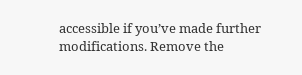accessible if you’ve made further modifications. Remove the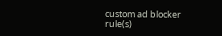custom ad blocker rule(s)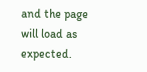and the page will load as expected.